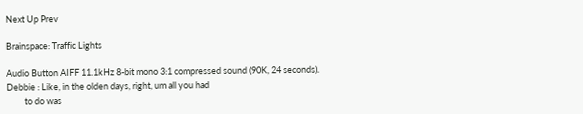Next Up Prev

Brainspace: Traffic Lights

Audio Button AIFF 11.1kHz 8-bit mono 3:1 compressed sound (90K, 24 seconds).
Debbie : Like, in the olden days, right, um all you had
         to do was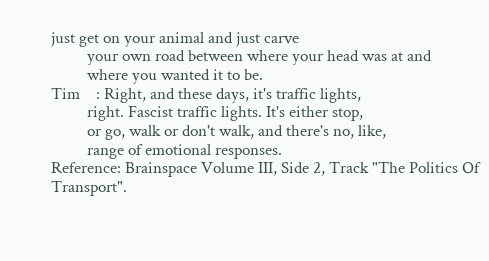just get on your animal and just carve
         your own road between where your head was at and
         where you wanted it to be.
Tim    : Right, and these days, it's traffic lights,
         right. Fascist traffic lights. It's either stop,
         or go, walk or don't walk, and there's no, like,
         range of emotional responses.
Reference: Brainspace Volume III, Side 2, Track "The Politics Of Transport".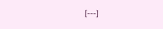[---]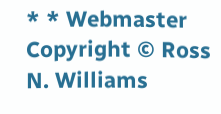* * Webmaster
Copyright © Ross N. Williams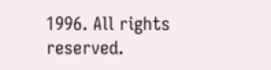1996. All rights reserved.